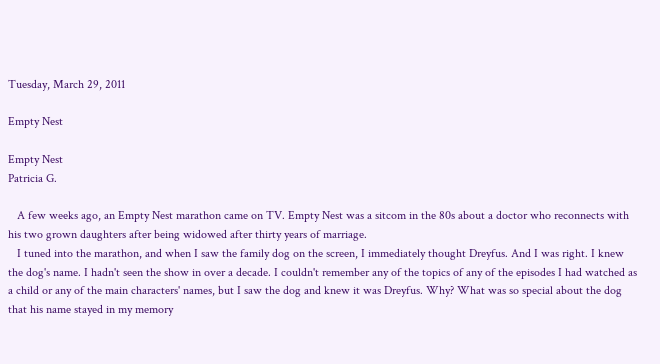Tuesday, March 29, 2011

Empty Nest

Empty Nest
Patricia G.

   A few weeks ago, an Empty Nest marathon came on TV. Empty Nest was a sitcom in the 80s about a doctor who reconnects with his two grown daughters after being widowed after thirty years of marriage.
   I tuned into the marathon, and when I saw the family dog on the screen, I immediately thought Dreyfus. And I was right. I knew the dog's name. I hadn't seen the show in over a decade. I couldn't remember any of the topics of any of the episodes I had watched as a child or any of the main characters' names, but I saw the dog and knew it was Dreyfus. Why? What was so special about the dog that his name stayed in my memory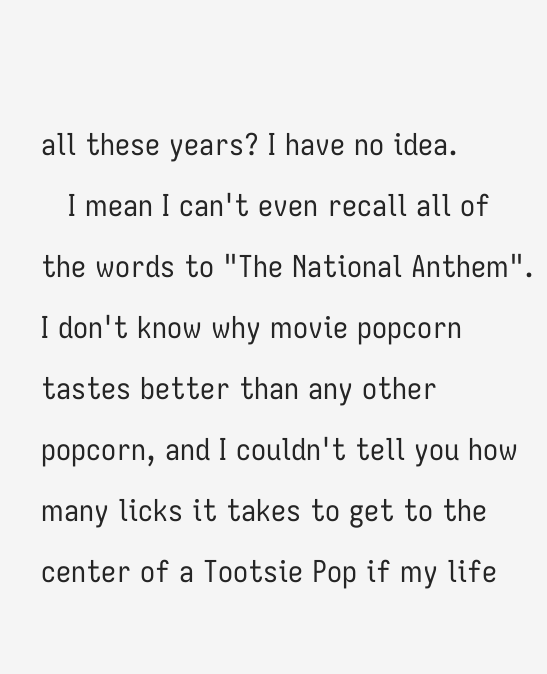all these years? I have no idea.
   I mean I can't even recall all of the words to "The National Anthem". I don't know why movie popcorn tastes better than any other popcorn, and I couldn't tell you how many licks it takes to get to the center of a Tootsie Pop if my life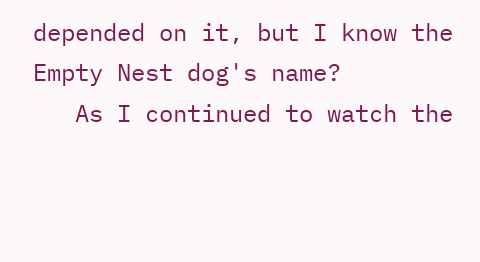depended on it, but I know the Empty Nest dog's name?
   As I continued to watch the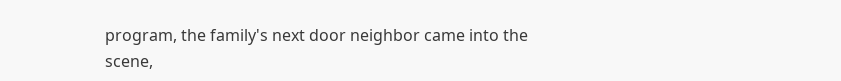program, the family's next door neighbor came into the scene,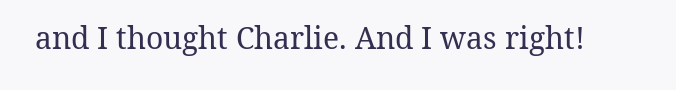and I thought Charlie. And I was right!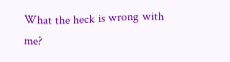What the heck is wrong with me?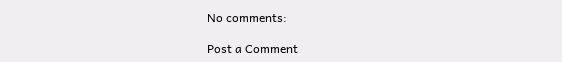No comments:

Post a Comment